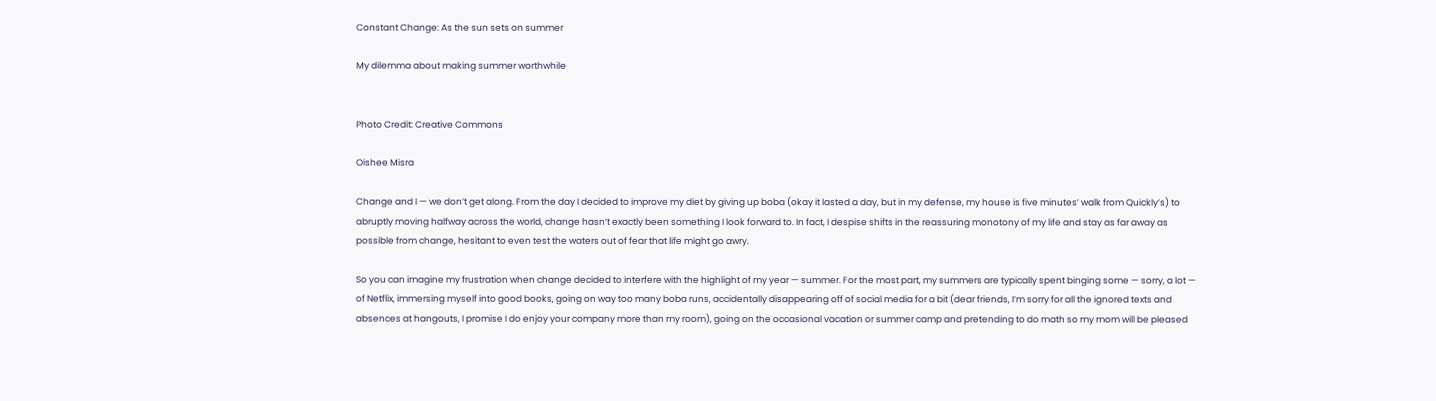Constant Change: As the sun sets on summer

My dilemma about making summer worthwhile


Photo Credit: Creative Commons

Oishee Misra

Change and I — we don’t get along. From the day I decided to improve my diet by giving up boba (okay it lasted a day, but in my defense, my house is five minutes’ walk from Quickly’s) to abruptly moving halfway across the world, change hasn’t exactly been something I look forward to. In fact, I despise shifts in the reassuring monotony of my life and stay as far away as possible from change, hesitant to even test the waters out of fear that life might go awry.

So you can imagine my frustration when change decided to interfere with the highlight of my year — summer. For the most part, my summers are typically spent binging some — sorry, a lot — of Netflix, immersing myself into good books, going on way too many boba runs, accidentally disappearing off of social media for a bit (dear friends, I’m sorry for all the ignored texts and absences at hangouts, I promise I do enjoy your company more than my room), going on the occasional vacation or summer camp and pretending to do math so my mom will be pleased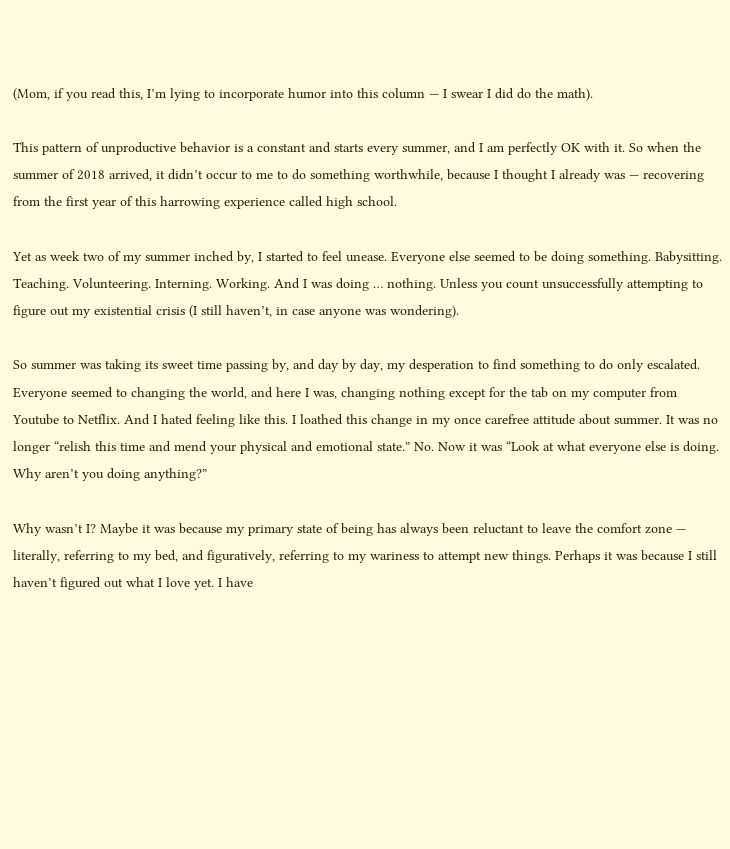(Mom, if you read this, I’m lying to incorporate humor into this column — I swear I did do the math).

This pattern of unproductive behavior is a constant and starts every summer, and I am perfectly OK with it. So when the summer of 2018 arrived, it didn’t occur to me to do something worthwhile, because I thought I already was — recovering from the first year of this harrowing experience called high school.

Yet as week two of my summer inched by, I started to feel unease. Everyone else seemed to be doing something. Babysitting. Teaching. Volunteering. Interning. Working. And I was doing … nothing. Unless you count unsuccessfully attempting to figure out my existential crisis (I still haven’t, in case anyone was wondering).

So summer was taking its sweet time passing by, and day by day, my desperation to find something to do only escalated. Everyone seemed to changing the world, and here I was, changing nothing except for the tab on my computer from Youtube to Netflix. And I hated feeling like this. I loathed this change in my once carefree attitude about summer. It was no longer “relish this time and mend your physical and emotional state.” No. Now it was “Look at what everyone else is doing. Why aren’t you doing anything?”

Why wasn’t I? Maybe it was because my primary state of being has always been reluctant to leave the comfort zone — literally, referring to my bed, and figuratively, referring to my wariness to attempt new things. Perhaps it was because I still haven’t figured out what I love yet. I have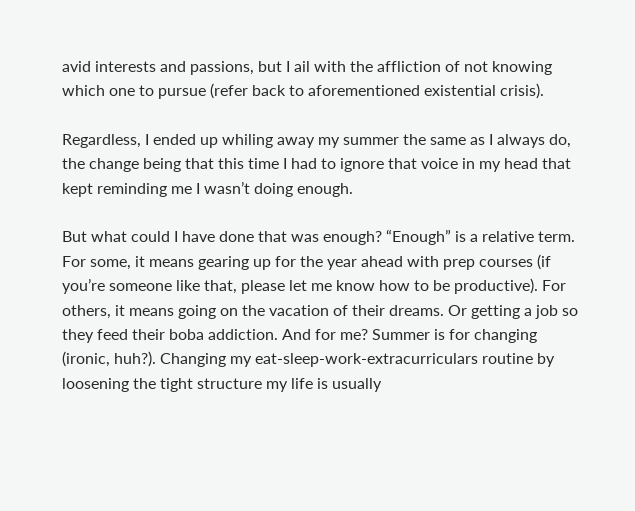avid interests and passions, but I ail with the affliction of not knowing which one to pursue (refer back to aforementioned existential crisis).

Regardless, I ended up whiling away my summer the same as I always do, the change being that this time I had to ignore that voice in my head that kept reminding me I wasn’t doing enough.

But what could I have done that was enough? “Enough” is a relative term. For some, it means gearing up for the year ahead with prep courses (if you’re someone like that, please let me know how to be productive). For others, it means going on the vacation of their dreams. Or getting a job so they feed their boba addiction. And for me? Summer is for changing (ironic, huh?). Changing my eat-sleep-work-extracurriculars routine by loosening the tight structure my life is usually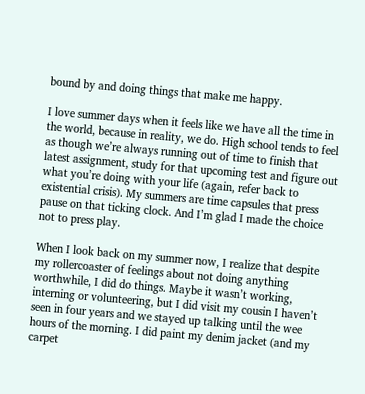bound by and doing things that make me happy.

I love summer days when it feels like we have all the time in the world, because in reality, we do. High school tends to feel as though we’re always running out of time to finish that latest assignment, study for that upcoming test and figure out what you’re doing with your life (again, refer back to existential crisis). My summers are time capsules that press pause on that ticking clock. And I’m glad I made the choice not to press play.

When I look back on my summer now, I realize that despite my rollercoaster of feelings about not doing anything worthwhile, I did do things. Maybe it wasn’t working, interning or volunteering, but I did visit my cousin I haven’t seen in four years and we stayed up talking until the wee hours of the morning. I did paint my denim jacket (and my carpet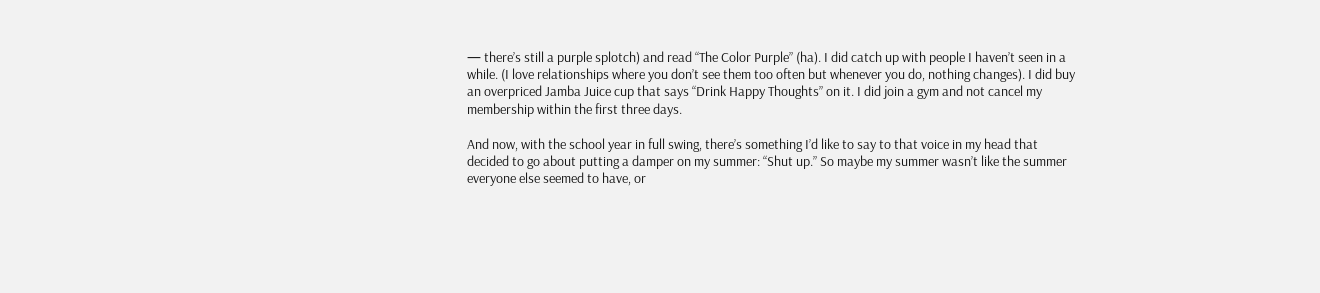— there’s still a purple splotch) and read “The Color Purple” (ha). I did catch up with people I haven’t seen in a while. (I love relationships where you don’t see them too often but whenever you do, nothing changes). I did buy an overpriced Jamba Juice cup that says “Drink Happy Thoughts” on it. I did join a gym and not cancel my membership within the first three days.

And now, with the school year in full swing, there’s something I’d like to say to that voice in my head that decided to go about putting a damper on my summer: “Shut up.” So maybe my summer wasn’t like the summer everyone else seemed to have, or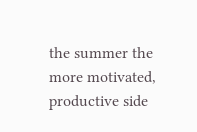the summer the more motivated, productive side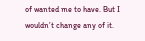of wanted me to have. But I wouldn’t change any of it.